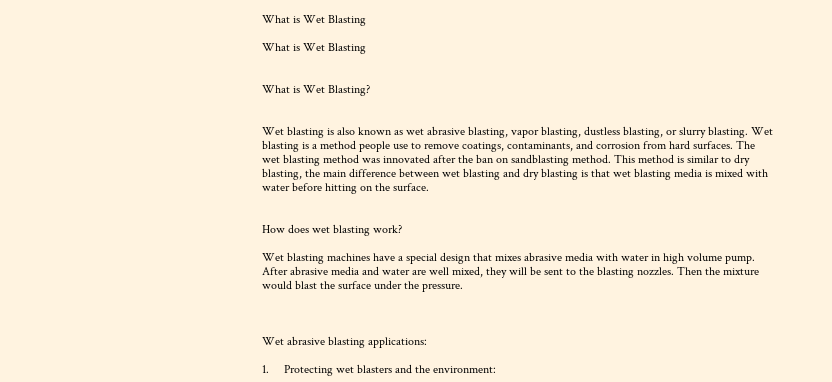What is Wet Blasting

What is Wet Blasting


What is Wet Blasting?


Wet blasting is also known as wet abrasive blasting, vapor blasting, dustless blasting, or slurry blasting. Wet blasting is a method people use to remove coatings, contaminants, and corrosion from hard surfaces. The wet blasting method was innovated after the ban on sandblasting method. This method is similar to dry blasting, the main difference between wet blasting and dry blasting is that wet blasting media is mixed with water before hitting on the surface.


How does wet blasting work?

Wet blasting machines have a special design that mixes abrasive media with water in high volume pump. After abrasive media and water are well mixed, they will be sent to the blasting nozzles. Then the mixture would blast the surface under the pressure.



Wet abrasive blasting applications:

1.     Protecting wet blasters and the environment: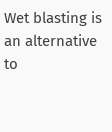Wet blasting is an alternative to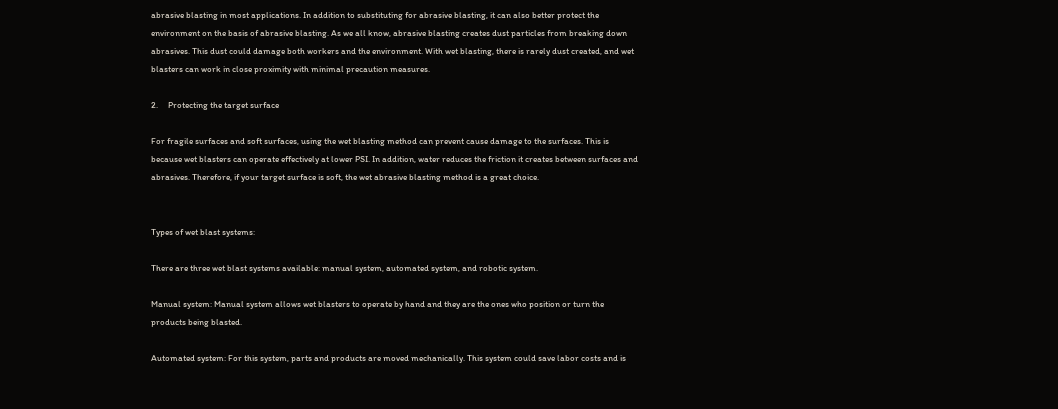abrasive blasting in most applications. In addition to substituting for abrasive blasting, it can also better protect the environment on the basis of abrasive blasting. As we all know, abrasive blasting creates dust particles from breaking down abrasives. This dust could damage both workers and the environment. With wet blasting, there is rarely dust created, and wet blasters can work in close proximity with minimal precaution measures.

2.     Protecting the target surface

For fragile surfaces and soft surfaces, using the wet blasting method can prevent cause damage to the surfaces. This is because wet blasters can operate effectively at lower PSI. In addition, water reduces the friction it creates between surfaces and abrasives. Therefore, if your target surface is soft, the wet abrasive blasting method is a great choice.


Types of wet blast systems:

There are three wet blast systems available: manual system, automated system, and robotic system.

Manual system: Manual system allows wet blasters to operate by hand and they are the ones who position or turn the products being blasted.

Automated system: For this system, parts and products are moved mechanically. This system could save labor costs and is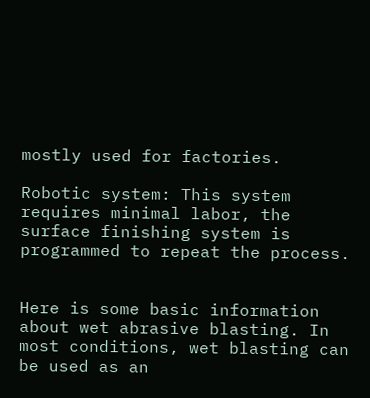mostly used for factories.

Robotic system: This system requires minimal labor, the surface finishing system is programmed to repeat the process.


Here is some basic information about wet abrasive blasting. In most conditions, wet blasting can be used as an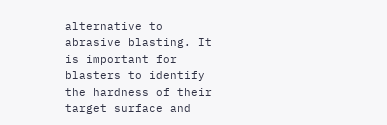alternative to abrasive blasting. It is important for blasters to identify the hardness of their target surface and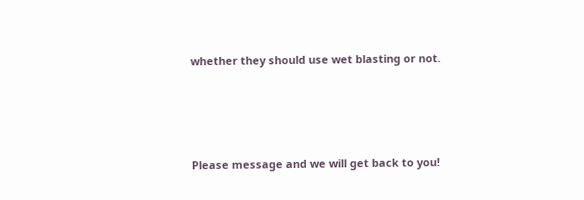whether they should use wet blasting or not.





Please message and we will get back to you!